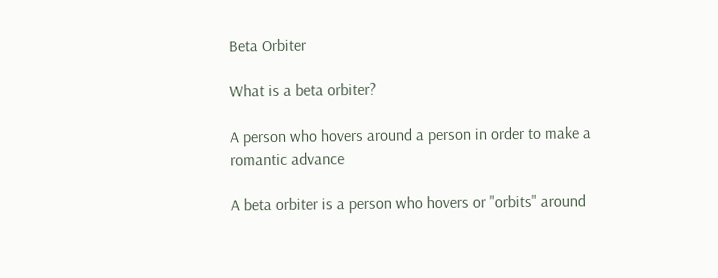Beta Orbiter

What is a beta orbiter?

A person who hovers around a person in order to make a romantic advance

A beta orbiter is a person who hovers or "orbits" around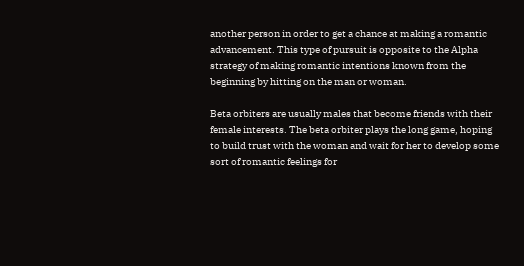another person in order to get a chance at making a romantic advancement. This type of pursuit is opposite to the Alpha strategy of making romantic intentions known from the beginning by hitting on the man or woman.

Beta orbiters are usually males that become friends with their female interests. The beta orbiter plays the long game, hoping to build trust with the woman and wait for her to develop some sort of romantic feelings for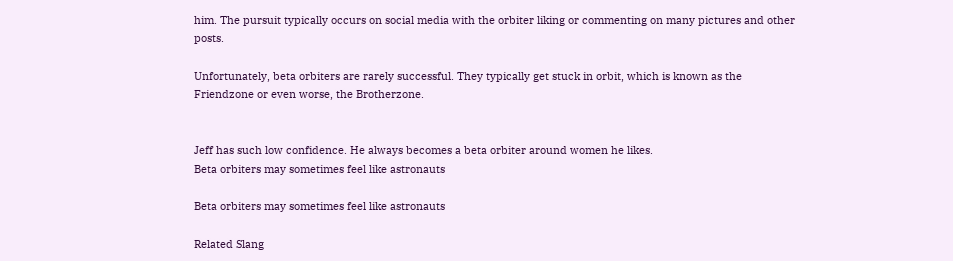him. The pursuit typically occurs on social media with the orbiter liking or commenting on many pictures and other posts.

Unfortunately, beta orbiters are rarely successful. They typically get stuck in orbit, which is known as the Friendzone or even worse, the Brotherzone.


Jeff has such low confidence. He always becomes a beta orbiter around women he likes.
Beta orbiters may sometimes feel like astronauts

Beta orbiters may sometimes feel like astronauts

Related Slang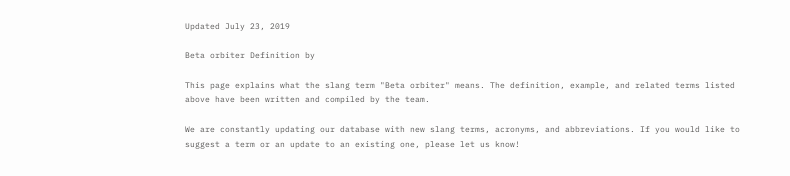Updated July 23, 2019

Beta orbiter Definition by

This page explains what the slang term "Beta orbiter" means. The definition, example, and related terms listed above have been written and compiled by the team.

We are constantly updating our database with new slang terms, acronyms, and abbreviations. If you would like to suggest a term or an update to an existing one, please let us know!